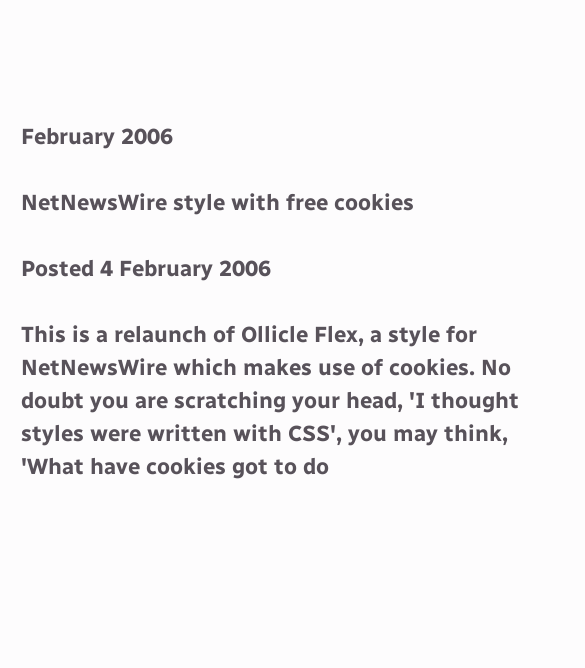February 2006

NetNewsWire style with free cookies

Posted 4 February 2006

This is a relaunch of Ollicle Flex, a style for NetNewsWire which makes use of cookies. No doubt you are scratching your head, 'I thought styles were written with CSS', you may think, 'What have cookies got to do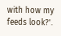with how my feeds look?'.